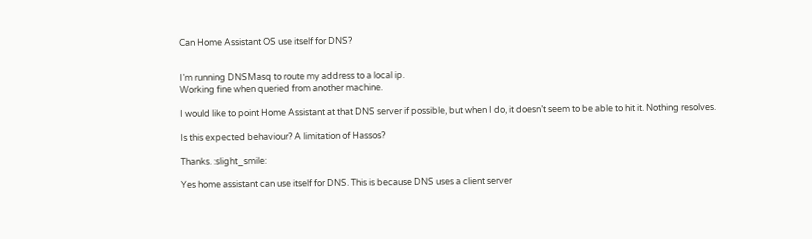Can Home Assistant OS use itself for DNS?


I’m running DNSMasq to route my address to a local ip.
Working fine when queried from another machine.

I would like to point Home Assistant at that DNS server if possible, but when I do, it doesn’t seem to be able to hit it. Nothing resolves.

Is this expected behaviour? A limitation of Hassos?

Thanks. :slight_smile:

Yes home assistant can use itself for DNS. This is because DNS uses a client server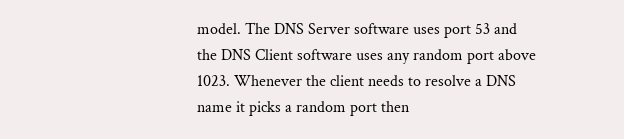model. The DNS Server software uses port 53 and the DNS Client software uses any random port above 1023. Whenever the client needs to resolve a DNS name it picks a random port then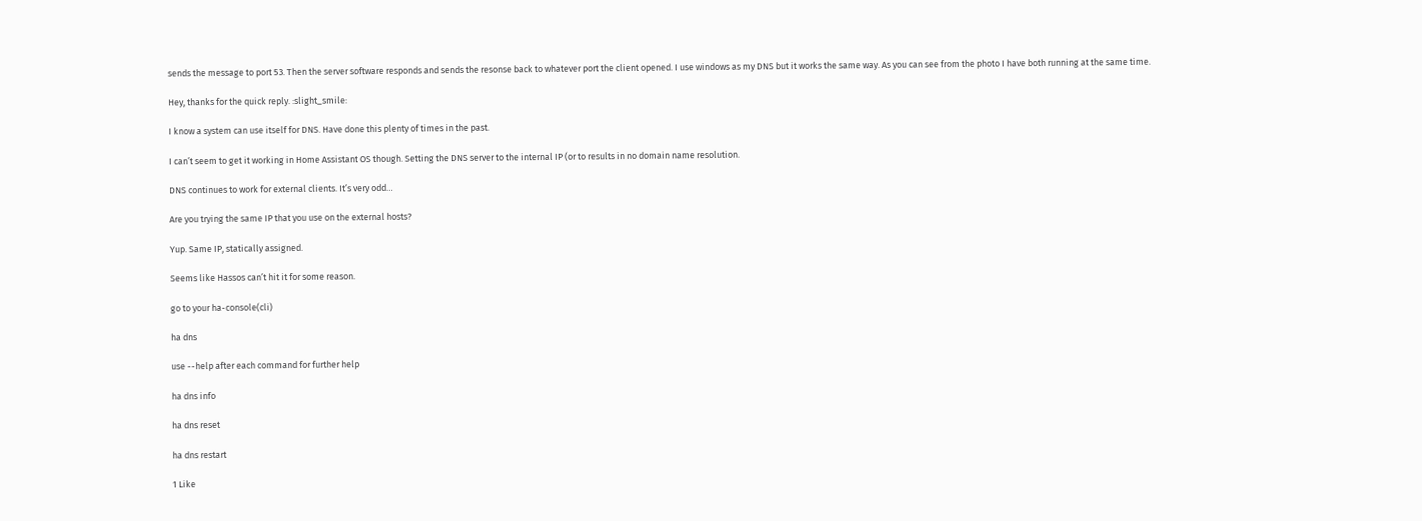sends the message to port 53. Then the server software responds and sends the resonse back to whatever port the client opened. I use windows as my DNS but it works the same way. As you can see from the photo I have both running at the same time.

Hey, thanks for the quick reply. :slight_smile:

I know a system can use itself for DNS. Have done this plenty of times in the past.

I can’t seem to get it working in Home Assistant OS though. Setting the DNS server to the internal IP (or to results in no domain name resolution.

DNS continues to work for external clients. It’s very odd…

Are you trying the same IP that you use on the external hosts?

Yup. Same IP, statically assigned.

Seems like Hassos can’t hit it for some reason.

go to your ha-console(cli)

ha dns

use --help after each command for further help

ha dns info

ha dns reset

ha dns restart

1 Like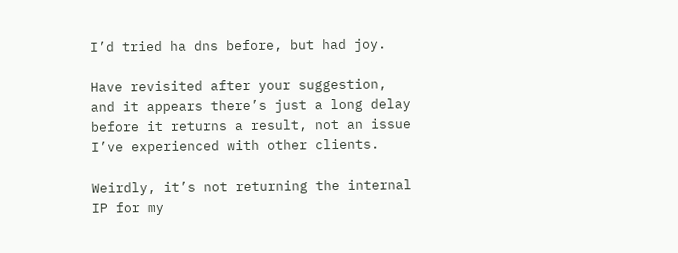I’d tried ha dns before, but had joy.

Have revisited after your suggestion, and it appears there’s just a long delay before it returns a result, not an issue I’ve experienced with other clients.

Weirdly, it’s not returning the internal IP for my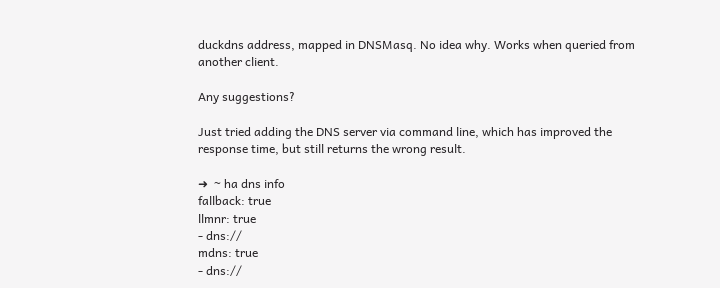duckdns address, mapped in DNSMasq. No idea why. Works when queried from another client.

Any suggestions?

Just tried adding the DNS server via command line, which has improved the response time, but still returns the wrong result.

➜  ~ ha dns info
fallback: true
llmnr: true
- dns://
mdns: true
- dns://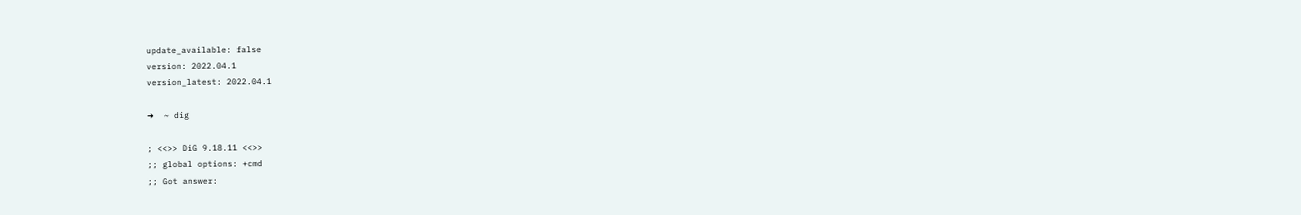update_available: false
version: 2022.04.1
version_latest: 2022.04.1

➜  ~ dig

; <<>> DiG 9.18.11 <<>>
;; global options: +cmd
;; Got answer: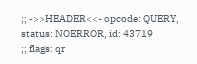;; ->>HEADER<<- opcode: QUERY, status: NOERROR, id: 43719
;; flags: qr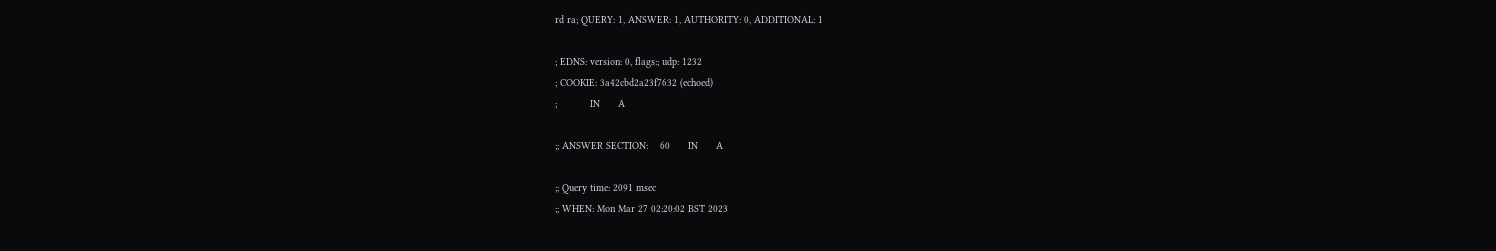rd ra; QUERY: 1, ANSWER: 1, AUTHORITY: 0, ADDITIONAL: 1

; EDNS: version: 0, flags:; udp: 1232
; COOKIE: 3a42cbd2a23f7632 (echoed)
;           IN      A

;; ANSWER SECTION:    60      IN      A

;; Query time: 2091 msec
;; WHEN: Mon Mar 27 02:20:02 BST 2023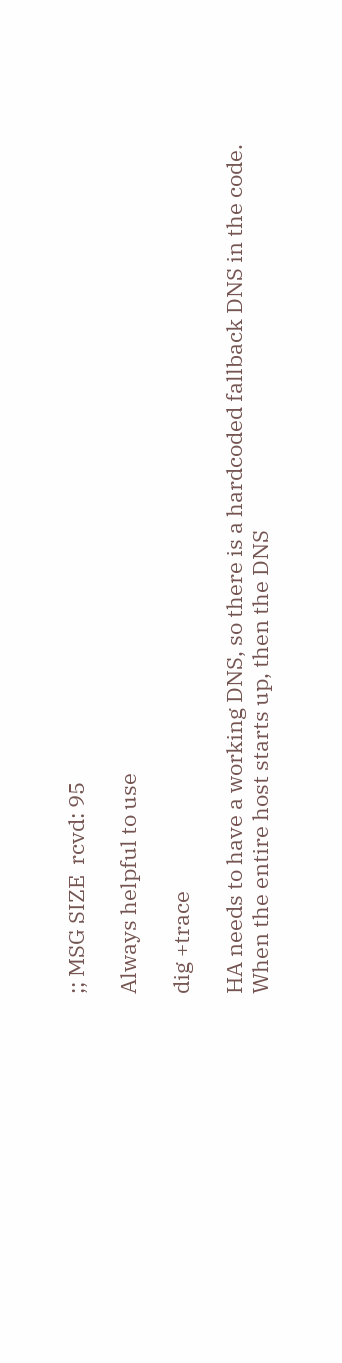;; MSG SIZE  rcvd: 95

Always helpful to use

dig +trace

HA needs to have a working DNS, so there is a hardcoded fallback DNS in the code.
When the entire host starts up, then the DNS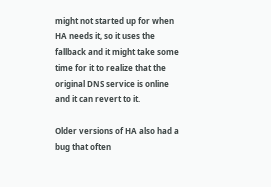might not started up for when HA needs it, so it uses the fallback and it might take some time for it to realize that the original DNS service is online and it can revert to it.

Older versions of HA also had a bug that often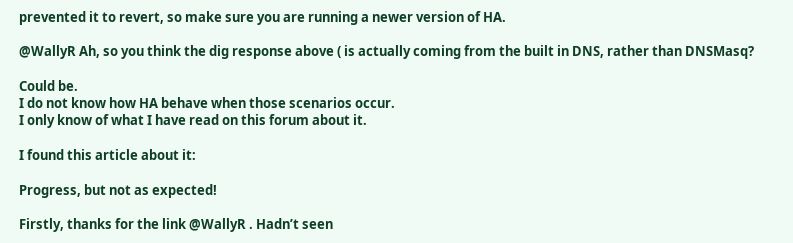prevented it to revert, so make sure you are running a newer version of HA.

@WallyR Ah, so you think the dig response above ( is actually coming from the built in DNS, rather than DNSMasq?

Could be.
I do not know how HA behave when those scenarios occur.
I only know of what I have read on this forum about it.

I found this article about it:

Progress, but not as expected!

Firstly, thanks for the link @WallyR . Hadn’t seen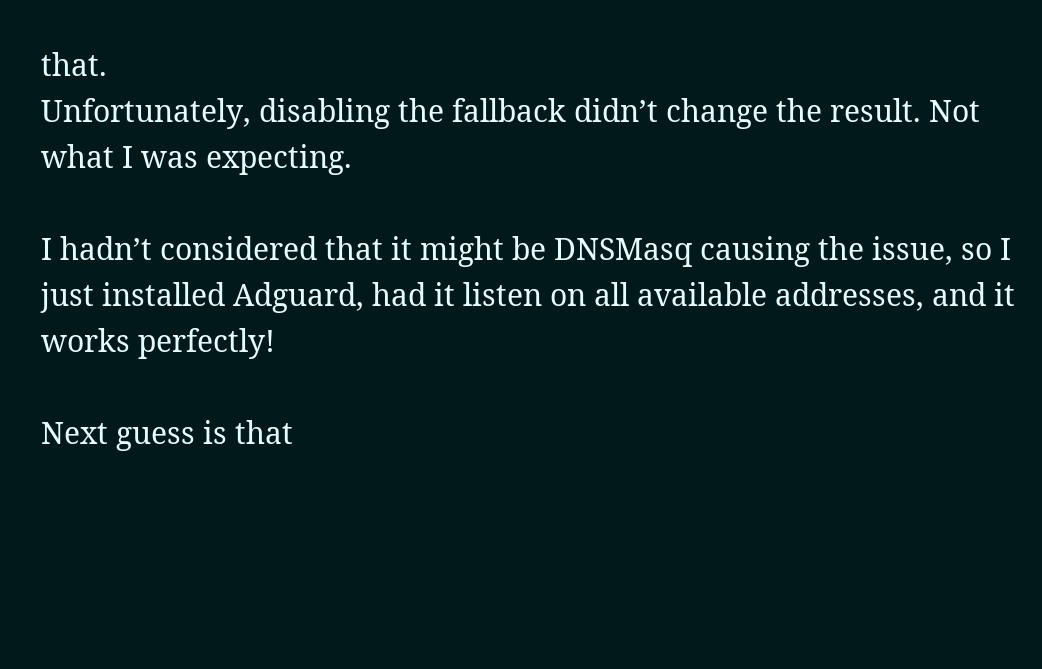that.
Unfortunately, disabling the fallback didn’t change the result. Not what I was expecting.

I hadn’t considered that it might be DNSMasq causing the issue, so I just installed Adguard, had it listen on all available addresses, and it works perfectly!

Next guess is that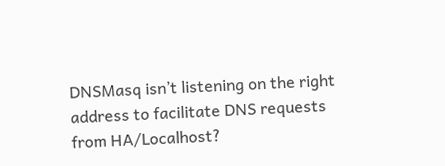DNSMasq isn’t listening on the right address to facilitate DNS requests from HA/Localhost?